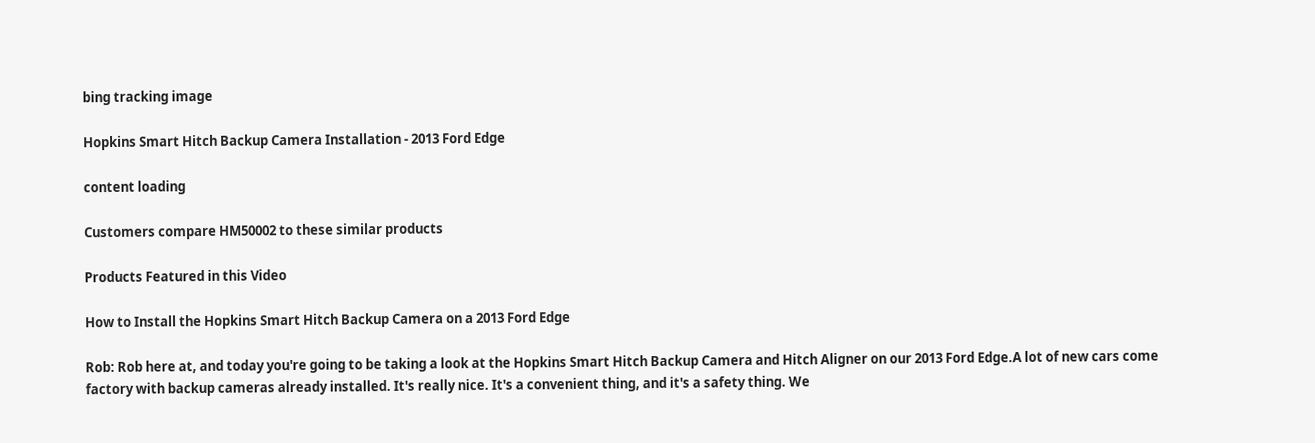bing tracking image

Hopkins Smart Hitch Backup Camera Installation - 2013 Ford Edge

content loading

Customers compare HM50002 to these similar products

Products Featured in this Video

How to Install the Hopkins Smart Hitch Backup Camera on a 2013 Ford Edge

Rob: Rob here at, and today you're going to be taking a look at the Hopkins Smart Hitch Backup Camera and Hitch Aligner on our 2013 Ford Edge.A lot of new cars come factory with backup cameras already installed. It's really nice. It's a convenient thing, and it's a safety thing. We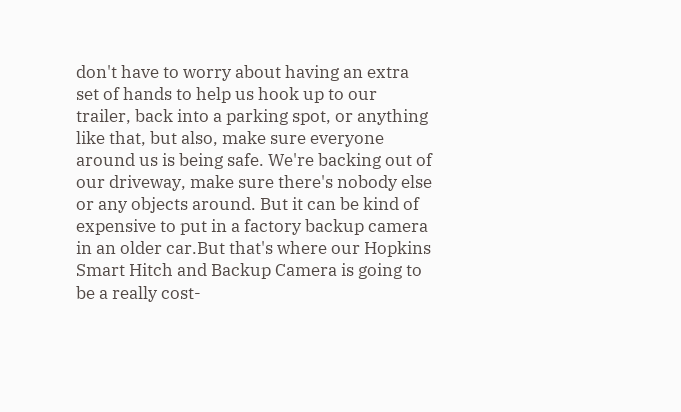don't have to worry about having an extra set of hands to help us hook up to our trailer, back into a parking spot, or anything like that, but also, make sure everyone around us is being safe. We're backing out of our driveway, make sure there's nobody else or any objects around. But it can be kind of expensive to put in a factory backup camera in an older car.But that's where our Hopkins Smart Hitch and Backup Camera is going to be a really cost-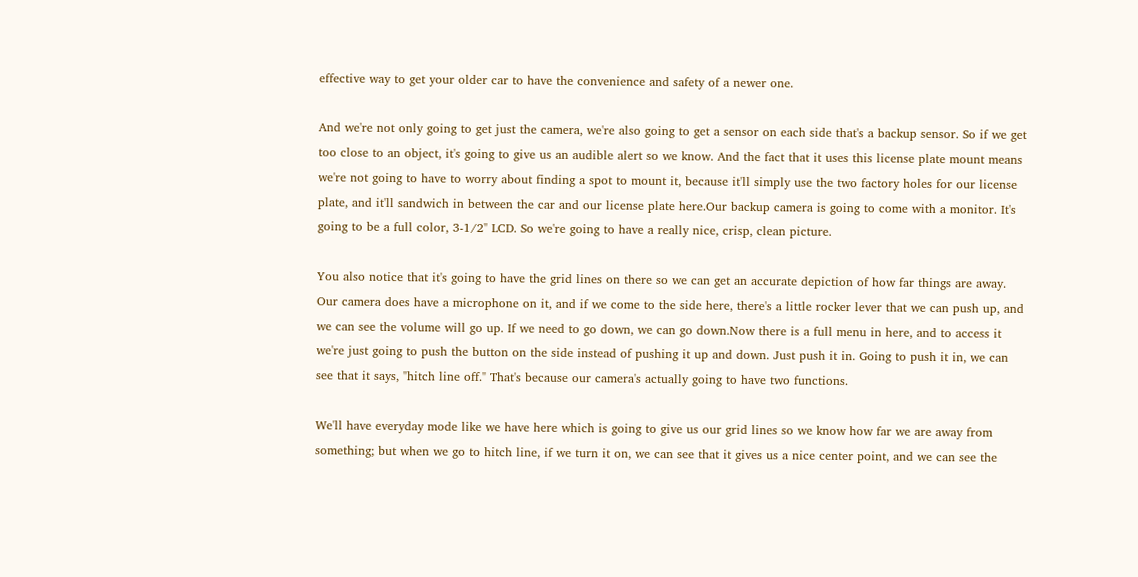effective way to get your older car to have the convenience and safety of a newer one.

And we're not only going to get just the camera, we're also going to get a sensor on each side that's a backup sensor. So if we get too close to an object, it's going to give us an audible alert so we know. And the fact that it uses this license plate mount means we're not going to have to worry about finding a spot to mount it, because it'll simply use the two factory holes for our license plate, and it'll sandwich in between the car and our license plate here.Our backup camera is going to come with a monitor. It's going to be a full color, 3-1/2" LCD. So we're going to have a really nice, crisp, clean picture.

You also notice that it's going to have the grid lines on there so we can get an accurate depiction of how far things are away. Our camera does have a microphone on it, and if we come to the side here, there's a little rocker lever that we can push up, and we can see the volume will go up. If we need to go down, we can go down.Now there is a full menu in here, and to access it we're just going to push the button on the side instead of pushing it up and down. Just push it in. Going to push it in, we can see that it says, "hitch line off." That's because our camera's actually going to have two functions.

We'll have everyday mode like we have here which is going to give us our grid lines so we know how far we are away from something; but when we go to hitch line, if we turn it on, we can see that it gives us a nice center point, and we can see the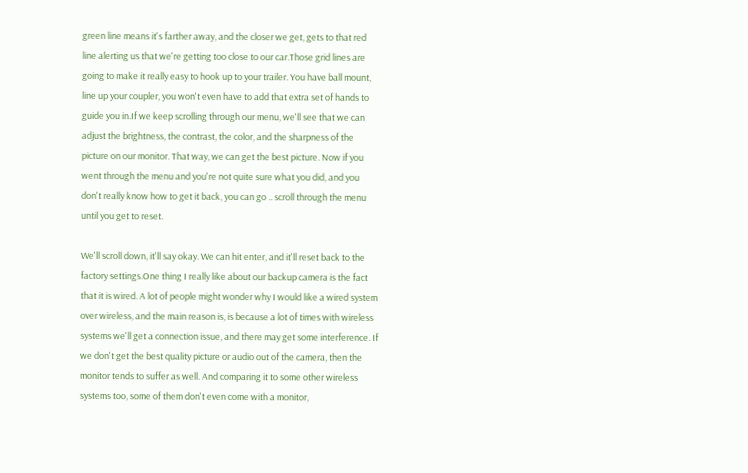green line means it's farther away, and the closer we get, gets to that red line alerting us that we're getting too close to our car.Those grid lines are going to make it really easy to hook up to your trailer. You have ball mount, line up your coupler, you won't even have to add that extra set of hands to guide you in.If we keep scrolling through our menu, we'll see that we can adjust the brightness, the contrast, the color, and the sharpness of the picture on our monitor. That way, we can get the best picture. Now if you went through the menu and you're not quite sure what you did, and you don't really know how to get it back, you can go .. scroll through the menu until you get to reset.

We'll scroll down, it'll say okay. We can hit enter, and it'll reset back to the factory settings.One thing I really like about our backup camera is the fact that it is wired. A lot of people might wonder why I would like a wired system over wireless, and the main reason is, is because a lot of times with wireless systems we'll get a connection issue, and there may get some interference. If we don't get the best quality picture or audio out of the camera, then the monitor tends to suffer as well. And comparing it to some other wireless systems too, some of them don't even come with a monitor,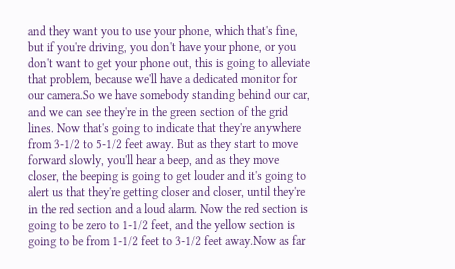and they want you to use your phone, which that's fine, but if you're driving, you don't have your phone, or you don't want to get your phone out, this is going to alleviate that problem, because we'll have a dedicated monitor for our camera.So we have somebody standing behind our car, and we can see they're in the green section of the grid lines. Now that's going to indicate that they're anywhere from 3-1/2 to 5-1/2 feet away. But as they start to move forward slowly, you'll hear a beep, and as they move closer, the beeping is going to get louder and it's going to alert us that they're getting closer and closer, until they're in the red section and a loud alarm. Now the red section is going to be zero to 1-1/2 feet, and the yellow section is going to be from 1-1/2 feet to 3-1/2 feet away.Now as far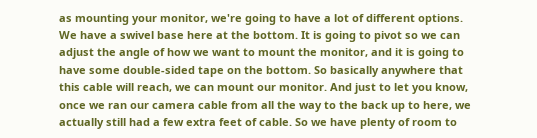as mounting your monitor, we're going to have a lot of different options. We have a swivel base here at the bottom. It is going to pivot so we can adjust the angle of how we want to mount the monitor, and it is going to have some double-sided tape on the bottom. So basically anywhere that this cable will reach, we can mount our monitor. And just to let you know, once we ran our camera cable from all the way to the back up to here, we actually still had a few extra feet of cable. So we have plenty of room to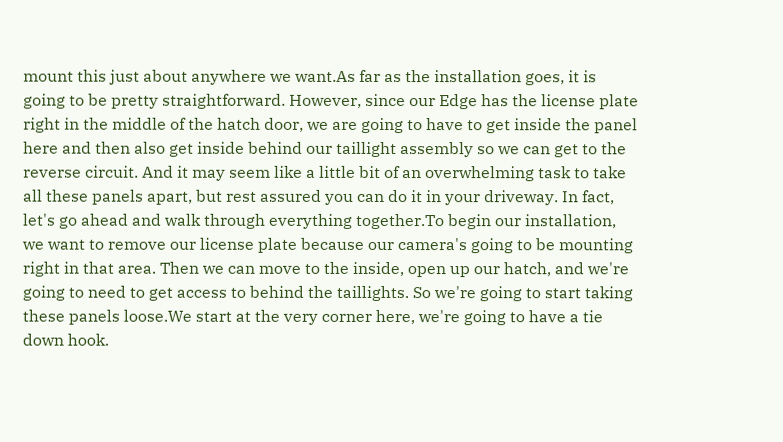mount this just about anywhere we want.As far as the installation goes, it is going to be pretty straightforward. However, since our Edge has the license plate right in the middle of the hatch door, we are going to have to get inside the panel here and then also get inside behind our taillight assembly so we can get to the reverse circuit. And it may seem like a little bit of an overwhelming task to take all these panels apart, but rest assured you can do it in your driveway. In fact, let's go ahead and walk through everything together.To begin our installation, we want to remove our license plate because our camera's going to be mounting right in that area. Then we can move to the inside, open up our hatch, and we're going to need to get access to behind the taillights. So we're going to start taking these panels loose.We start at the very corner here, we're going to have a tie down hook.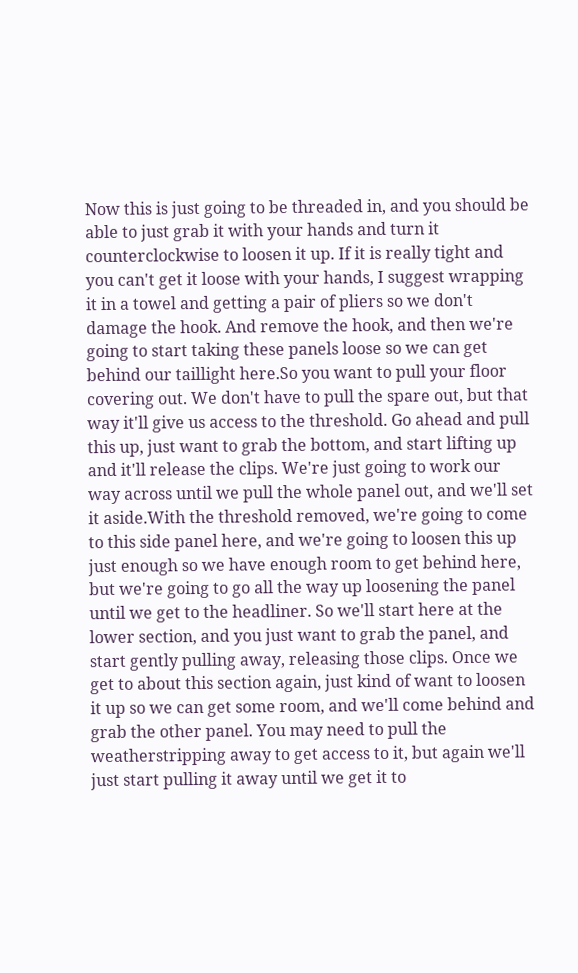Now this is just going to be threaded in, and you should be able to just grab it with your hands and turn it counterclockwise to loosen it up. If it is really tight and you can't get it loose with your hands, I suggest wrapping it in a towel and getting a pair of pliers so we don't damage the hook. And remove the hook, and then we're going to start taking these panels loose so we can get behind our taillight here.So you want to pull your floor covering out. We don't have to pull the spare out, but that way it'll give us access to the threshold. Go ahead and pull this up, just want to grab the bottom, and start lifting up and it'll release the clips. We're just going to work our way across until we pull the whole panel out, and we'll set it aside.With the threshold removed, we're going to come to this side panel here, and we're going to loosen this up just enough so we have enough room to get behind here, but we're going to go all the way up loosening the panel until we get to the headliner. So we'll start here at the lower section, and you just want to grab the panel, and start gently pulling away, releasing those clips. Once we get to about this section again, just kind of want to loosen it up so we can get some room, and we'll come behind and grab the other panel. You may need to pull the weatherstripping away to get access to it, but again we'll just start pulling it away until we get it to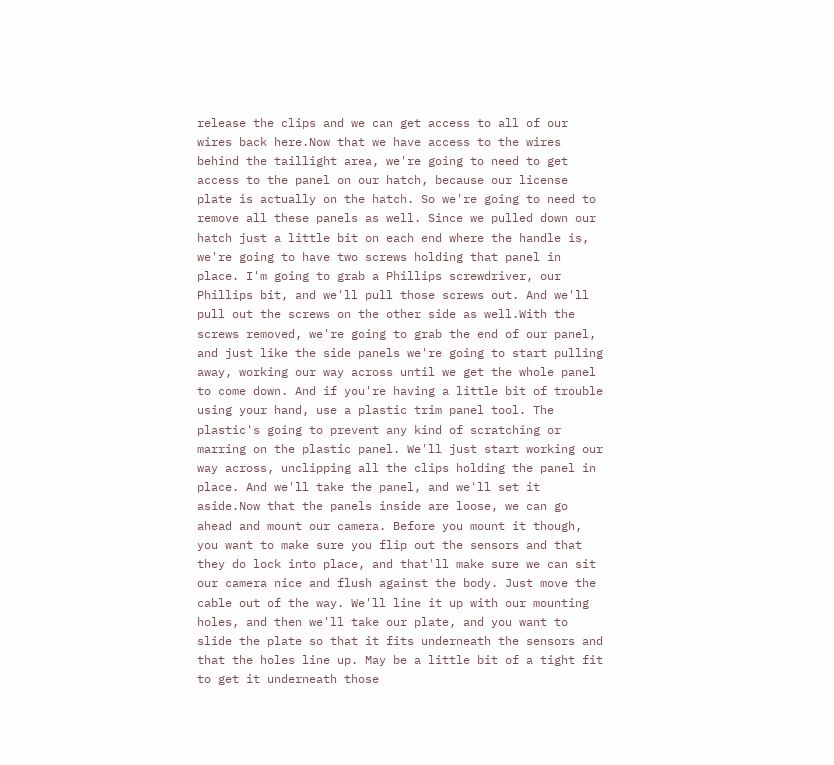release the clips and we can get access to all of our wires back here.Now that we have access to the wires behind the taillight area, we're going to need to get access to the panel on our hatch, because our license plate is actually on the hatch. So we're going to need to remove all these panels as well. Since we pulled down our hatch just a little bit on each end where the handle is, we're going to have two screws holding that panel in place. I'm going to grab a Phillips screwdriver, our Phillips bit, and we'll pull those screws out. And we'll pull out the screws on the other side as well.With the screws removed, we're going to grab the end of our panel, and just like the side panels we're going to start pulling away, working our way across until we get the whole panel to come down. And if you're having a little bit of trouble using your hand, use a plastic trim panel tool. The plastic's going to prevent any kind of scratching or marring on the plastic panel. We'll just start working our way across, unclipping all the clips holding the panel in place. And we'll take the panel, and we'll set it aside.Now that the panels inside are loose, we can go ahead and mount our camera. Before you mount it though, you want to make sure you flip out the sensors and that they do lock into place, and that'll make sure we can sit our camera nice and flush against the body. Just move the cable out of the way. We'll line it up with our mounting holes, and then we'll take our plate, and you want to slide the plate so that it fits underneath the sensors and that the holes line up. May be a little bit of a tight fit to get it underneath those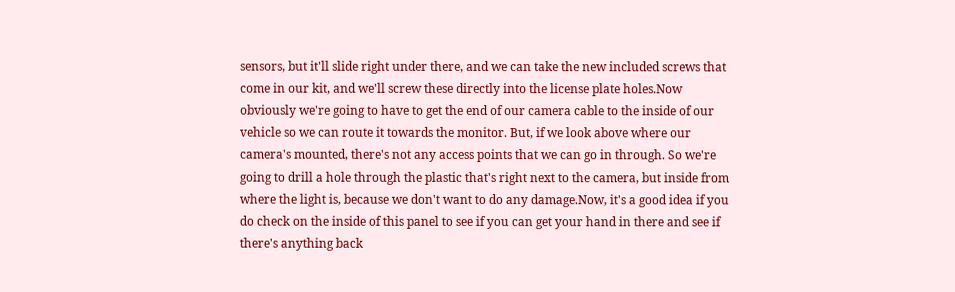sensors, but it'll slide right under there, and we can take the new included screws that come in our kit, and we'll screw these directly into the license plate holes.Now obviously we're going to have to get the end of our camera cable to the inside of our vehicle so we can route it towards the monitor. But, if we look above where our camera's mounted, there's not any access points that we can go in through. So we're going to drill a hole through the plastic that's right next to the camera, but inside from where the light is, because we don't want to do any damage.Now, it's a good idea if you do check on the inside of this panel to see if you can get your hand in there and see if there's anything back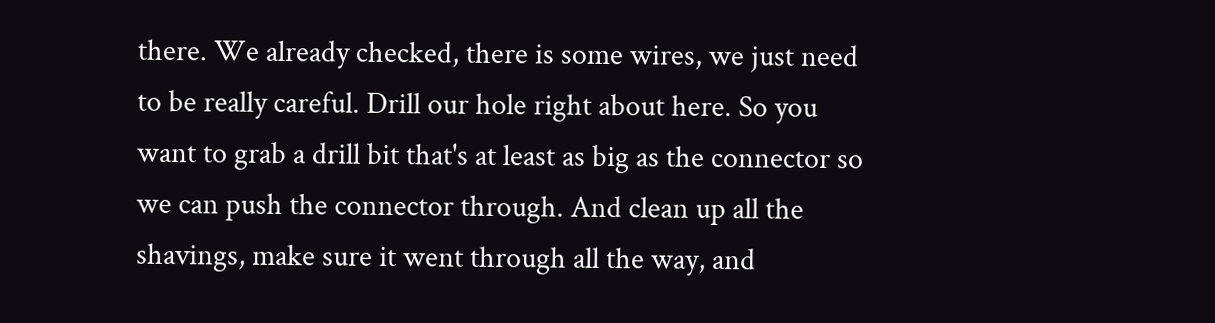there. We already checked, there is some wires, we just need to be really careful. Drill our hole right about here. So you want to grab a drill bit that's at least as big as the connector so we can push the connector through. And clean up all the shavings, make sure it went through all the way, and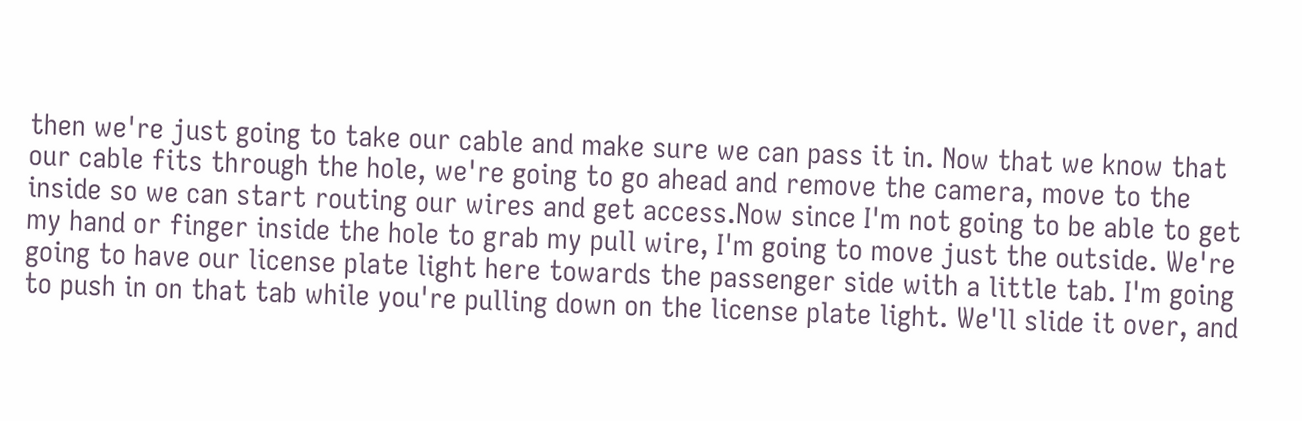then we're just going to take our cable and make sure we can pass it in. Now that we know that our cable fits through the hole, we're going to go ahead and remove the camera, move to the inside so we can start routing our wires and get access.Now since I'm not going to be able to get my hand or finger inside the hole to grab my pull wire, I'm going to move just the outside. We're going to have our license plate light here towards the passenger side with a little tab. I'm going to push in on that tab while you're pulling down on the license plate light. We'll slide it over, and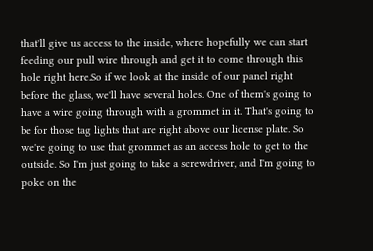that'll give us access to the inside, where hopefully we can start feeding our pull wire through and get it to come through this hole right here.So if we look at the inside of our panel right before the glass, we'll have several holes. One of them's going to have a wire going through with a grommet in it. That's going to be for those tag lights that are right above our license plate. So we're going to use that grommet as an access hole to get to the outside. So I'm just going to take a screwdriver, and I'm going to poke on the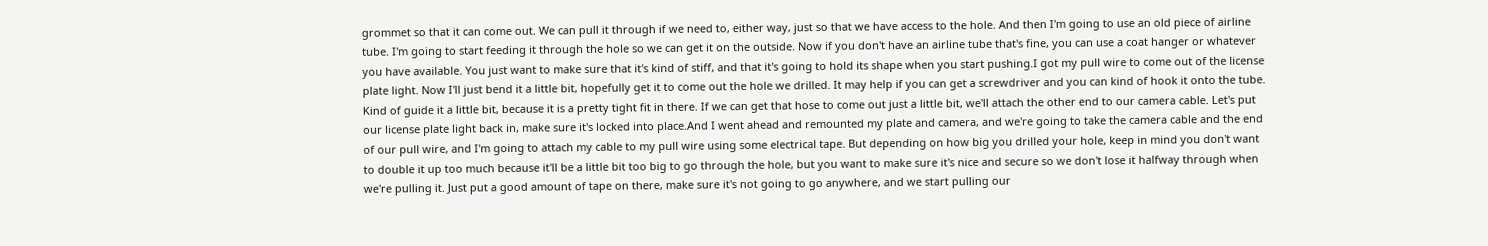grommet so that it can come out. We can pull it through if we need to, either way, just so that we have access to the hole. And then I'm going to use an old piece of airline tube. I'm going to start feeding it through the hole so we can get it on the outside. Now if you don't have an airline tube that's fine, you can use a coat hanger or whatever you have available. You just want to make sure that it's kind of stiff, and that it's going to hold its shape when you start pushing.I got my pull wire to come out of the license plate light. Now I'll just bend it a little bit, hopefully get it to come out the hole we drilled. It may help if you can get a screwdriver and you can kind of hook it onto the tube. Kind of guide it a little bit, because it is a pretty tight fit in there. If we can get that hose to come out just a little bit, we'll attach the other end to our camera cable. Let's put our license plate light back in, make sure it's locked into place.And I went ahead and remounted my plate and camera, and we're going to take the camera cable and the end of our pull wire, and I'm going to attach my cable to my pull wire using some electrical tape. But depending on how big you drilled your hole, keep in mind you don't want to double it up too much because it'll be a little bit too big to go through the hole, but you want to make sure it's nice and secure so we don't lose it halfway through when we're pulling it. Just put a good amount of tape on there, make sure it's not going to go anywhere, and we start pulling our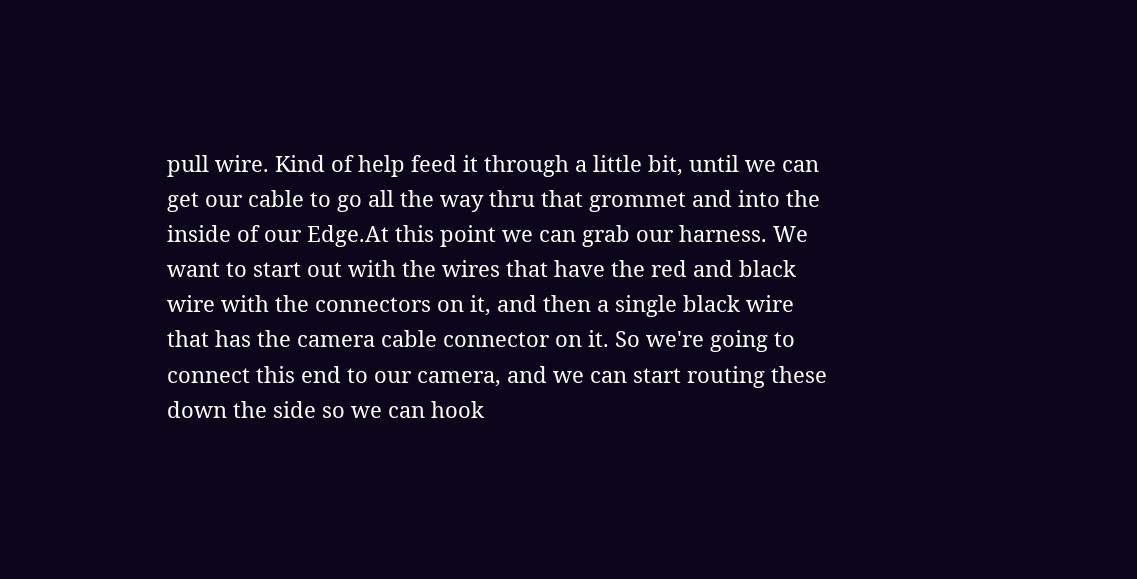pull wire. Kind of help feed it through a little bit, until we can get our cable to go all the way thru that grommet and into the inside of our Edge.At this point we can grab our harness. We want to start out with the wires that have the red and black wire with the connectors on it, and then a single black wire that has the camera cable connector on it. So we're going to connect this end to our camera, and we can start routing these down the side so we can hook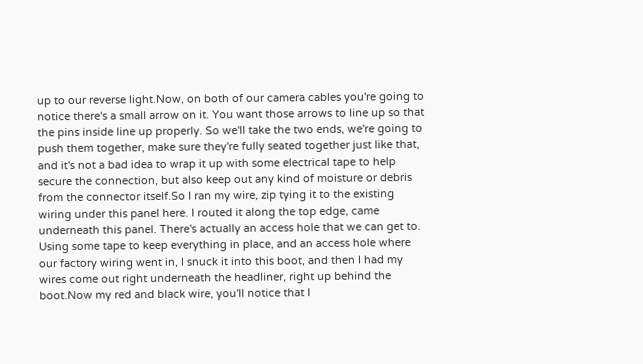up to our reverse light.Now, on both of our camera cables you're going to notice there's a small arrow on it. You want those arrows to line up so that the pins inside line up properly. So we'll take the two ends, we're going to push them together, make sure they're fully seated together just like that, and it's not a bad idea to wrap it up with some electrical tape to help secure the connection, but also keep out any kind of moisture or debris from the connector itself.So I ran my wire, zip tying it to the existing wiring under this panel here. I routed it along the top edge, came underneath this panel. There's actually an access hole that we can get to. Using some tape to keep everything in place, and an access hole where our factory wiring went in, I snuck it into this boot, and then I had my wires come out right underneath the headliner, right up behind the boot.Now my red and black wire, you'll notice that I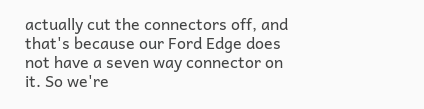actually cut the connectors off, and that's because our Ford Edge does not have a seven way connector on it. So we're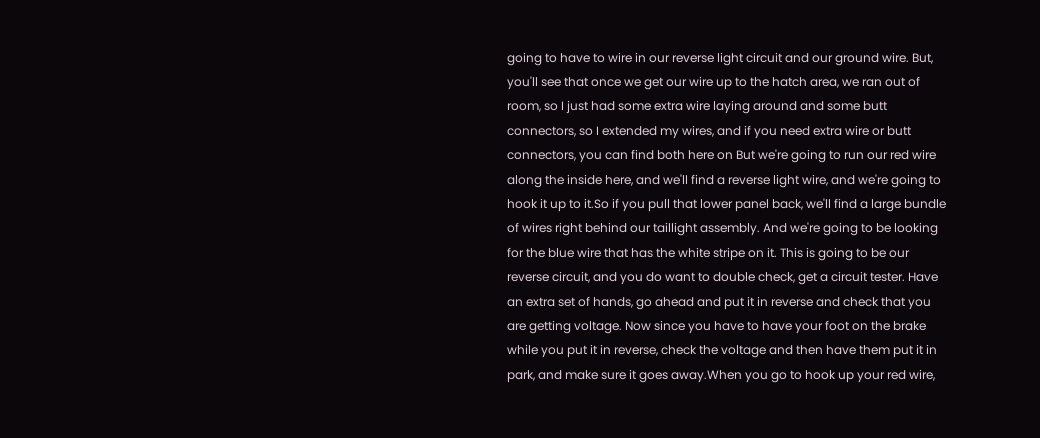going to have to wire in our reverse light circuit and our ground wire. But, you'll see that once we get our wire up to the hatch area, we ran out of room, so I just had some extra wire laying around and some butt connectors, so I extended my wires, and if you need extra wire or butt connectors, you can find both here on But we're going to run our red wire along the inside here, and we'll find a reverse light wire, and we're going to hook it up to it.So if you pull that lower panel back, we'll find a large bundle of wires right behind our taillight assembly. And we're going to be looking for the blue wire that has the white stripe on it. This is going to be our reverse circuit, and you do want to double check, get a circuit tester. Have an extra set of hands, go ahead and put it in reverse and check that you are getting voltage. Now since you have to have your foot on the brake while you put it in reverse, check the voltage and then have them put it in park, and make sure it goes away.When you go to hook up your red wire,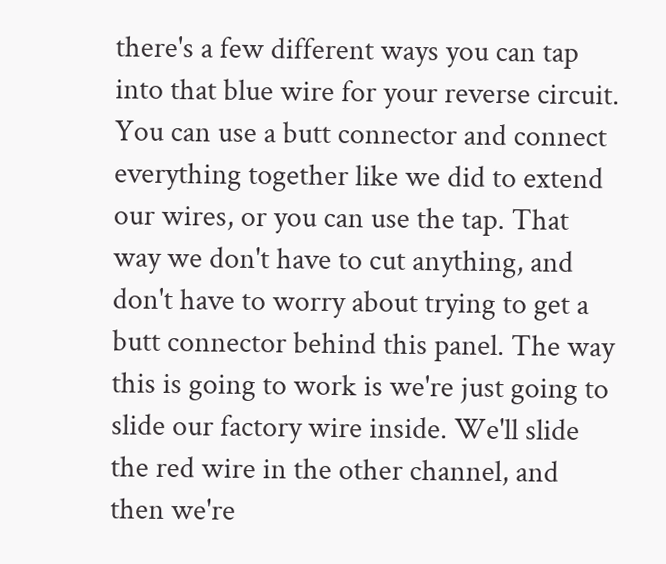there's a few different ways you can tap into that blue wire for your reverse circuit. You can use a butt connector and connect everything together like we did to extend our wires, or you can use the tap. That way we don't have to cut anything, and don't have to worry about trying to get a butt connector behind this panel. The way this is going to work is we're just going to slide our factory wire inside. We'll slide the red wire in the other channel, and then we're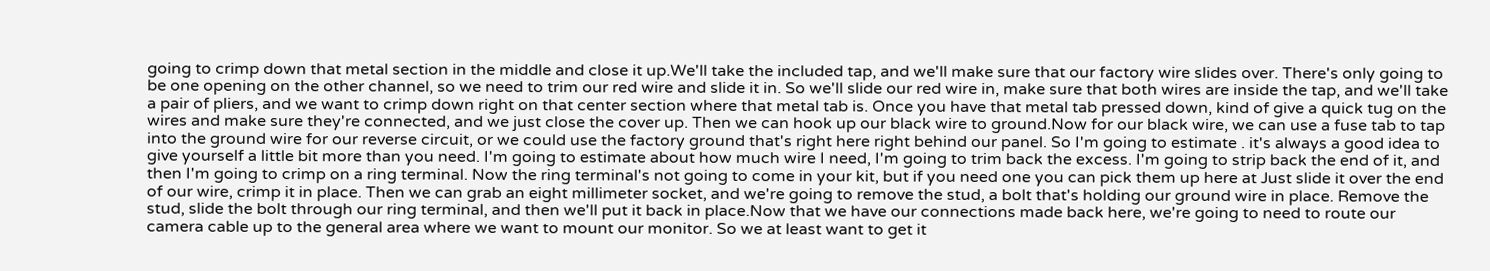going to crimp down that metal section in the middle and close it up.We'll take the included tap, and we'll make sure that our factory wire slides over. There's only going to be one opening on the other channel, so we need to trim our red wire and slide it in. So we'll slide our red wire in, make sure that both wires are inside the tap, and we'll take a pair of pliers, and we want to crimp down right on that center section where that metal tab is. Once you have that metal tab pressed down, kind of give a quick tug on the wires and make sure they're connected, and we just close the cover up. Then we can hook up our black wire to ground.Now for our black wire, we can use a fuse tab to tap into the ground wire for our reverse circuit, or we could use the factory ground that's right here right behind our panel. So I'm going to estimate . it's always a good idea to give yourself a little bit more than you need. I'm going to estimate about how much wire I need, I'm going to trim back the excess. I'm going to strip back the end of it, and then I'm going to crimp on a ring terminal. Now the ring terminal's not going to come in your kit, but if you need one you can pick them up here at Just slide it over the end of our wire, crimp it in place. Then we can grab an eight millimeter socket, and we're going to remove the stud, a bolt that's holding our ground wire in place. Remove the stud, slide the bolt through our ring terminal, and then we'll put it back in place.Now that we have our connections made back here, we're going to need to route our camera cable up to the general area where we want to mount our monitor. So we at least want to get it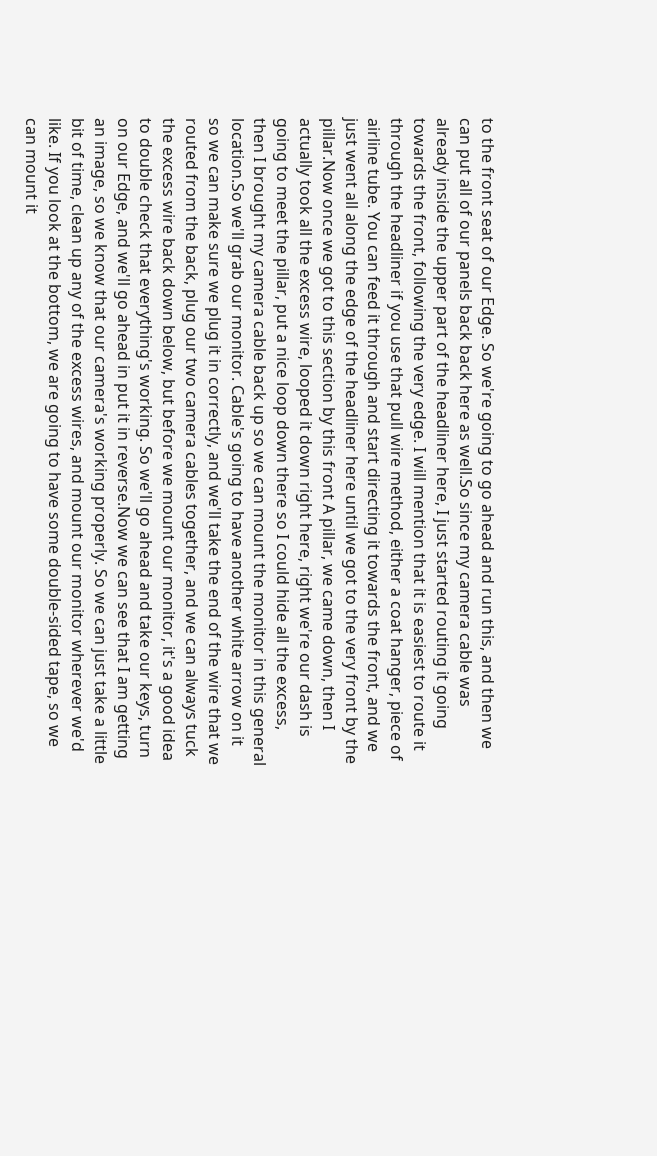to the front seat of our Edge. So we're going to go ahead and run this, and then we can put all of our panels back back here as well.So since my camera cable was already inside the upper part of the headliner here, I just started routing it going towards the front, following the very edge. I will mention that it is easiest to route it through the headliner if you use that pull wire method, either a coat hanger, piece of airline tube. You can feed it through and start directing it towards the front, and we just went all along the edge of the headliner here until we got to the very front by the pillar.Now once we got to this section by this front A pillar, we came down, then I actually took all the excess wire, looped it down right here, right we're our dash is going to meet the pillar, put a nice loop down there so I could hide all the excess, then I brought my camera cable back up so we can mount the monitor in this general location.So we'll grab our monitor. Cable's going to have another white arrow on it so we can make sure we plug it in correctly, and we'll take the end of the wire that we routed from the back, plug our two camera cables together, and we can always tuck the excess wire back down below, but before we mount our monitor, it's a good idea to double check that everything's working. So we'll go ahead and take our keys, turn on our Edge, and we'll go ahead in put it in reverse.Now we can see that I am getting an image, so we know that our camera's working properly. So we can just take a little bit of time, clean up any of the excess wires, and mount our monitor wherever we'd like. If you look at the bottom, we are going to have some double-sided tape, so we can mount it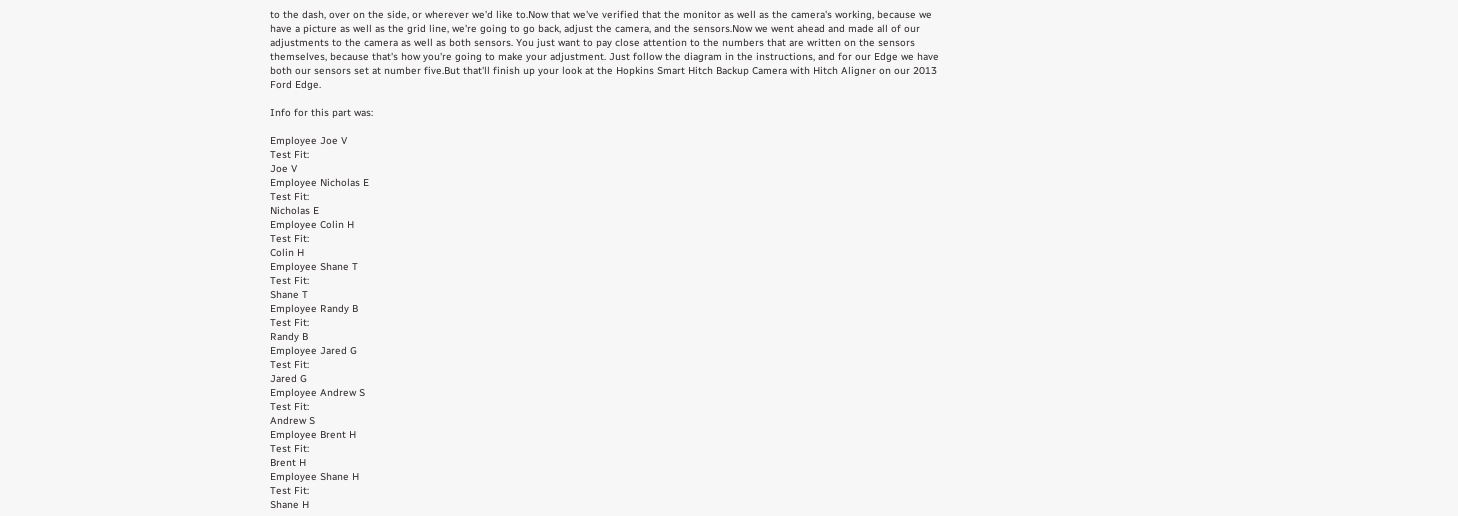to the dash, over on the side, or wherever we'd like to.Now that we've verified that the monitor as well as the camera's working, because we have a picture as well as the grid line, we're going to go back, adjust the camera, and the sensors.Now we went ahead and made all of our adjustments to the camera as well as both sensors. You just want to pay close attention to the numbers that are written on the sensors themselves, because that's how you're going to make your adjustment. Just follow the diagram in the instructions, and for our Edge we have both our sensors set at number five.But that'll finish up your look at the Hopkins Smart Hitch Backup Camera with Hitch Aligner on our 2013 Ford Edge.

Info for this part was:

Employee Joe V
Test Fit:
Joe V
Employee Nicholas E
Test Fit:
Nicholas E
Employee Colin H
Test Fit:
Colin H
Employee Shane T
Test Fit:
Shane T
Employee Randy B
Test Fit:
Randy B
Employee Jared G
Test Fit:
Jared G
Employee Andrew S
Test Fit:
Andrew S
Employee Brent H
Test Fit:
Brent H
Employee Shane H
Test Fit:
Shane H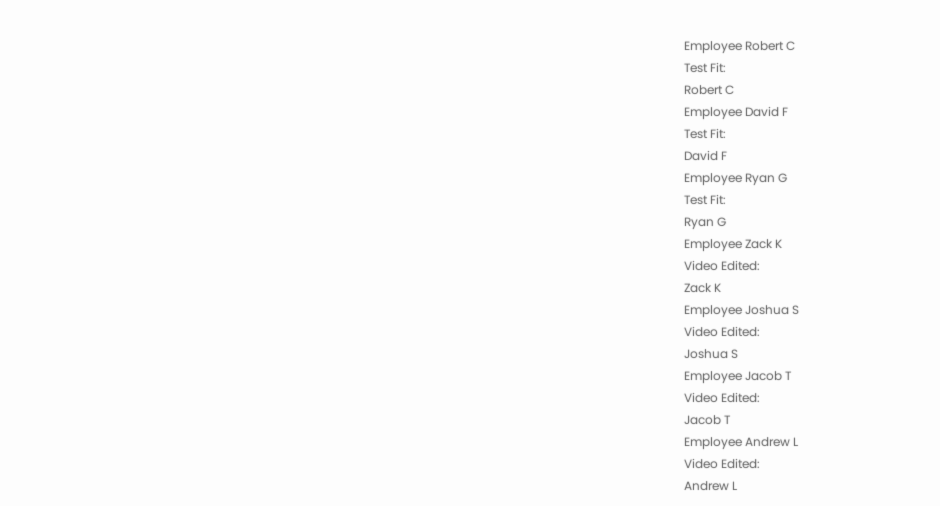Employee Robert C
Test Fit:
Robert C
Employee David F
Test Fit:
David F
Employee Ryan G
Test Fit:
Ryan G
Employee Zack K
Video Edited:
Zack K
Employee Joshua S
Video Edited:
Joshua S
Employee Jacob T
Video Edited:
Jacob T
Employee Andrew L
Video Edited:
Andrew L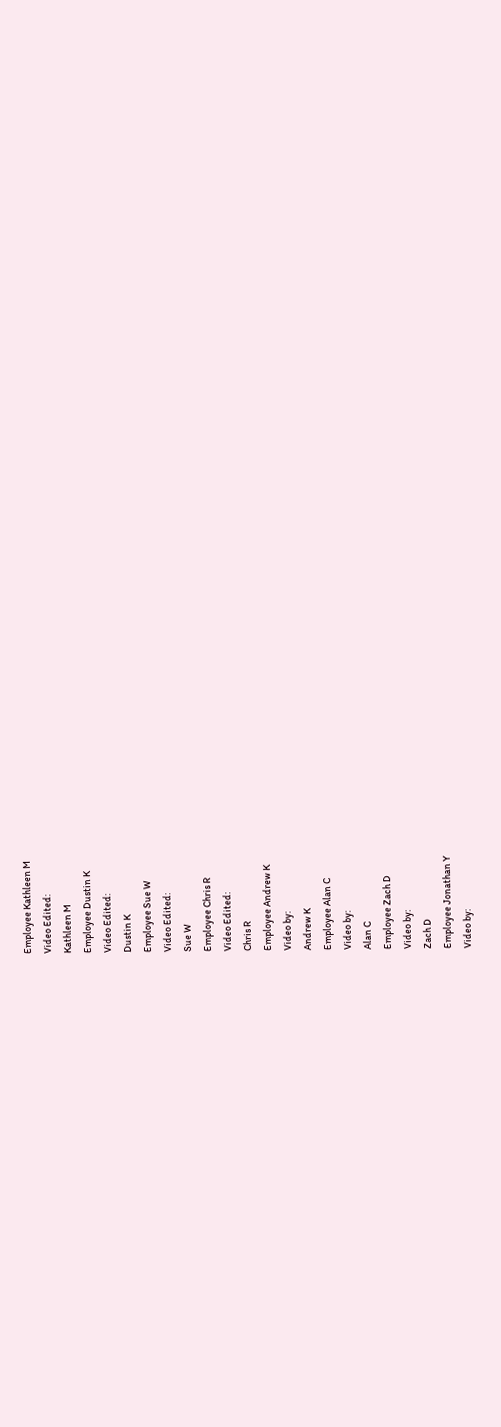Employee Kathleen M
Video Edited:
Kathleen M
Employee Dustin K
Video Edited:
Dustin K
Employee Sue W
Video Edited:
Sue W
Employee Chris R
Video Edited:
Chris R
Employee Andrew K
Video by:
Andrew K
Employee Alan C
Video by:
Alan C
Employee Zach D
Video by:
Zach D
Employee Jonathan Y
Video by: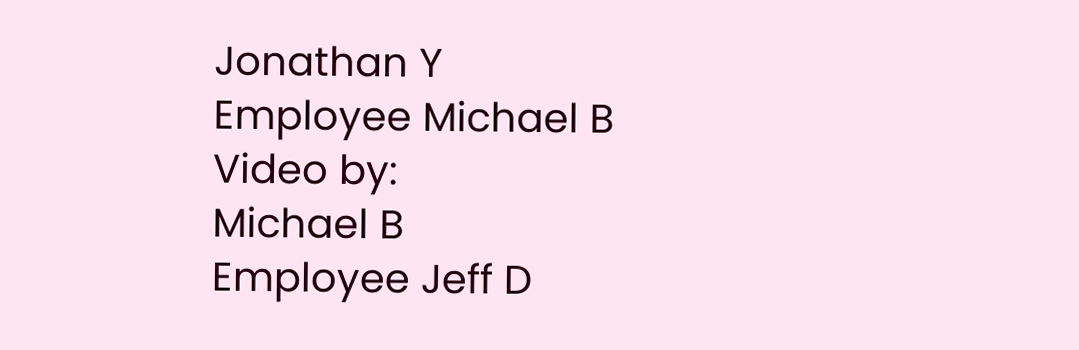Jonathan Y
Employee Michael B
Video by:
Michael B
Employee Jeff D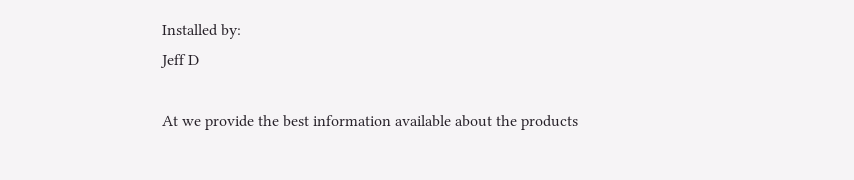Installed by:
Jeff D

At we provide the best information available about the products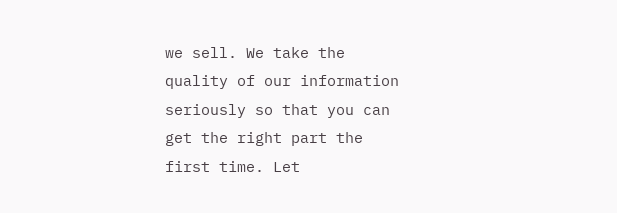we sell. We take the quality of our information seriously so that you can get the right part the first time. Let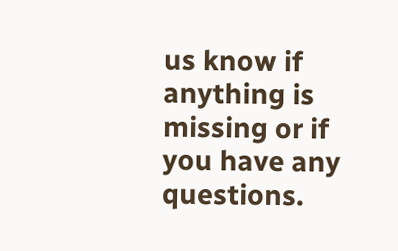us know if anything is missing or if you have any questions.